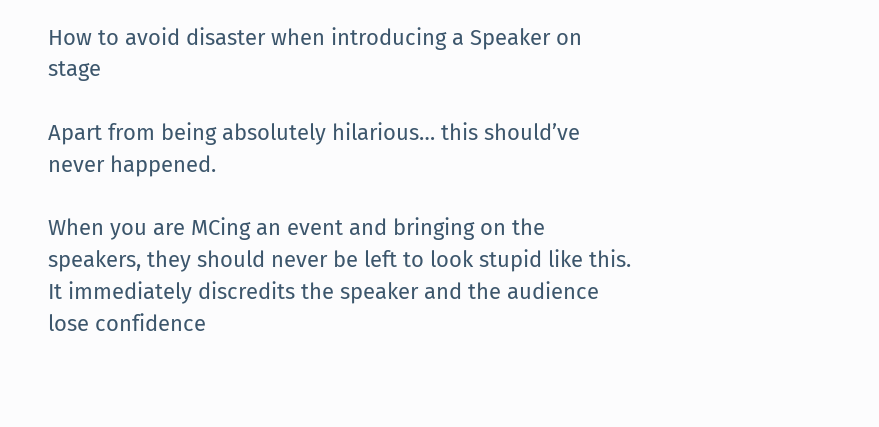How to avoid disaster when introducing a Speaker on stage

Apart from being absolutely hilarious… this should’ve never happened.

When you are MCing an event and bringing on the speakers, they should never be left to look stupid like this.  It immediately discredits the speaker and the audience lose confidence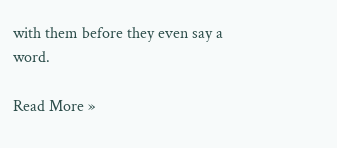with them before they even say a word.

Read More »